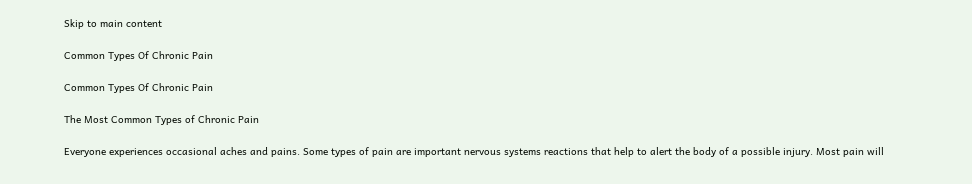Skip to main content

Common Types Of Chronic Pain

Common Types Of Chronic Pain

The Most Common Types of Chronic Pain

Everyone experiences occasional aches and pains. Some types of pain are important nervous systems reactions that help to alert the body of a possible injury. Most pain will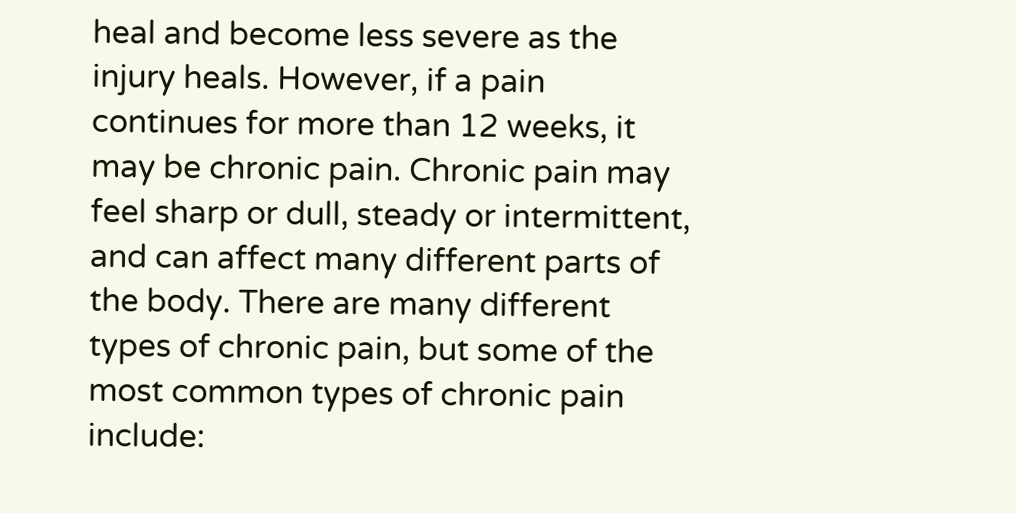heal and become less severe as the injury heals. However, if a pain continues for more than 12 weeks, it may be chronic pain. Chronic pain may feel sharp or dull, steady or intermittent, and can affect many different parts of the body. There are many different types of chronic pain, but some of the most common types of chronic pain include: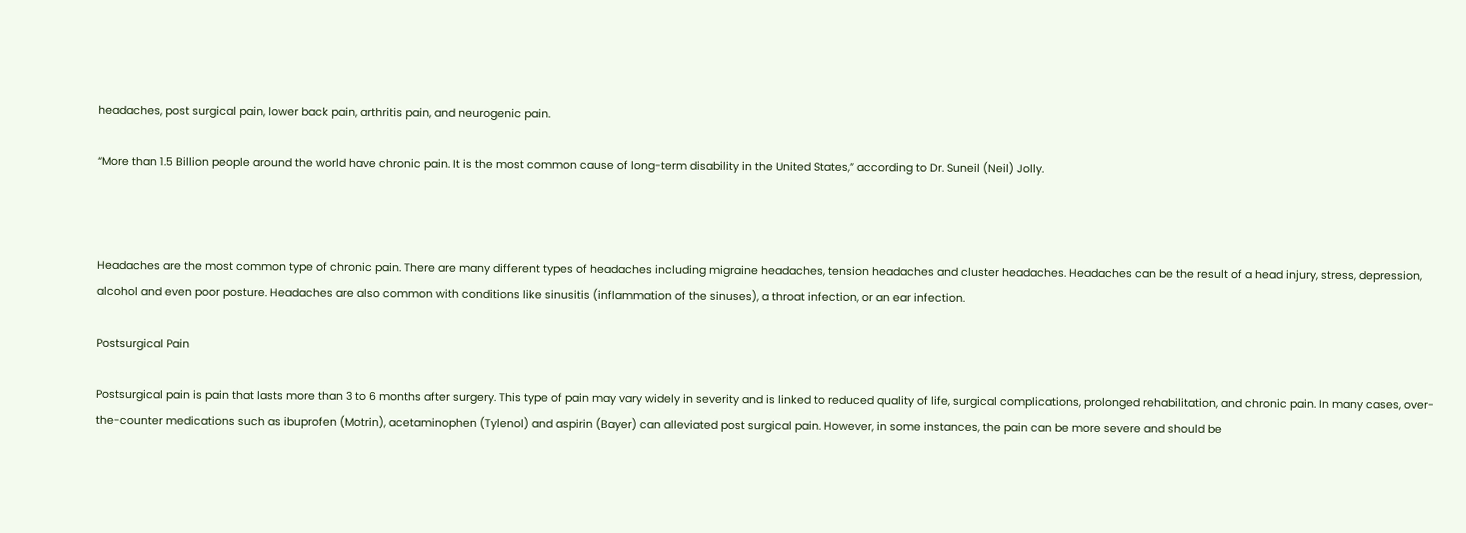headaches, post surgical pain, lower back pain, arthritis pain, and neurogenic pain.

“More than 1.5 Billion people around the world have chronic pain. It is the most common cause of long-term disability in the United States,” according to Dr. Suneil (Neil) Jolly.



Headaches are the most common type of chronic pain. There are many different types of headaches including migraine headaches, tension headaches and cluster headaches. Headaches can be the result of a head injury, stress, depression, alcohol and even poor posture. Headaches are also common with conditions like sinusitis (inflammation of the sinuses), a throat infection, or an ear infection.

Postsurgical Pain

Postsurgical pain is pain that lasts more than 3 to 6 months after surgery. This type of pain may vary widely in severity and is linked to reduced quality of life, surgical complications, prolonged rehabilitation, and chronic pain. In many cases, over-the-counter medications such as ibuprofen (Motrin), acetaminophen (Tylenol) and aspirin (Bayer) can alleviated post surgical pain. However, in some instances, the pain can be more severe and should be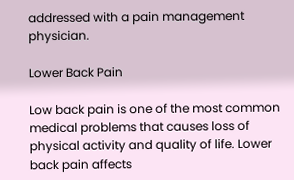addressed with a pain management physician.

Lower Back Pain

Low back pain is one of the most common medical problems that causes loss of physical activity and quality of life. Lower back pain affects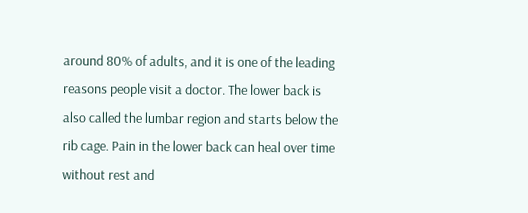around 80% of adults, and it is one of the leading reasons people visit a doctor. The lower back is also called the lumbar region and starts below the rib cage. Pain in the lower back can heal over time without rest and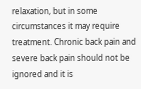relaxation, but in some circumstances it may require treatment. Chronic back pain and severe back pain should not be ignored and it is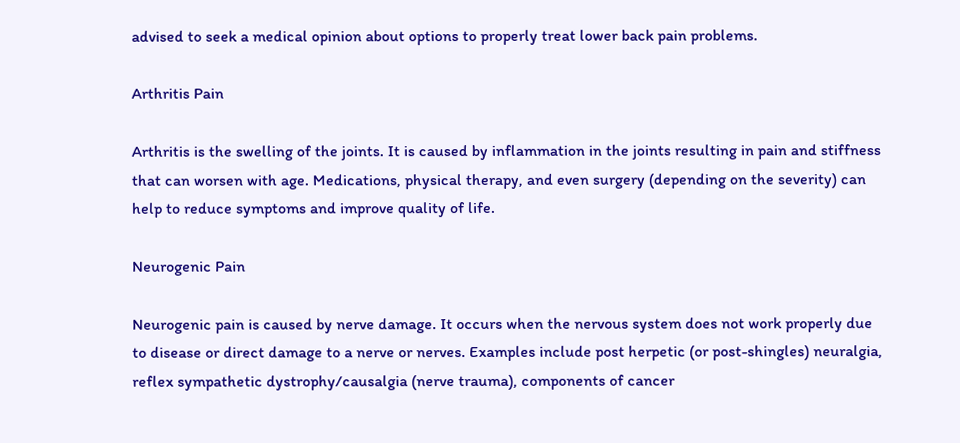advised to seek a medical opinion about options to properly treat lower back pain problems.

Arthritis Pain

Arthritis is the swelling of the joints. It is caused by inflammation in the joints resulting in pain and stiffness that can worsen with age. Medications, physical therapy, and even surgery (depending on the severity) can help to reduce symptoms and improve quality of life.

Neurogenic Pain

Neurogenic pain is caused by nerve damage. It occurs when the nervous system does not work properly due to disease or direct damage to a nerve or nerves. Examples include post herpetic (or post-shingles) neuralgia, reflex sympathetic dystrophy/causalgia (nerve trauma), components of cancer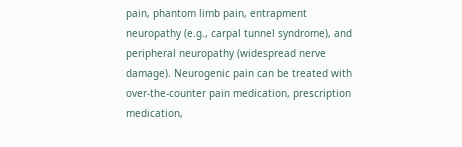pain, phantom limb pain, entrapment neuropathy (e.g., carpal tunnel syndrome), and peripheral neuropathy (widespread nerve damage). Neurogenic pain can be treated with over-the-counter pain medication, prescription medication,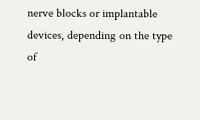nerve blocks or implantable devices, depending on the type of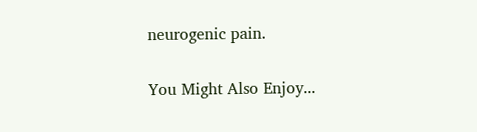neurogenic pain.

You Might Also Enjoy...